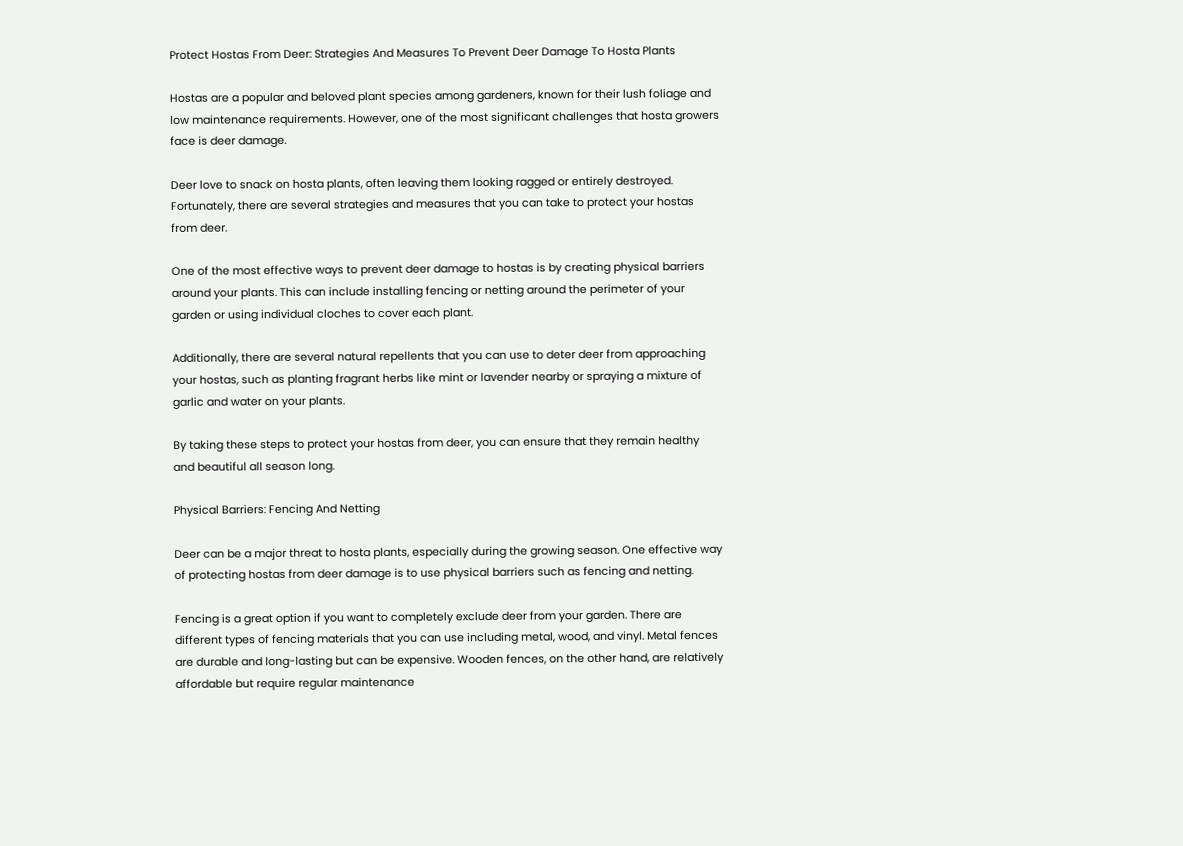Protect Hostas From Deer: Strategies And Measures To Prevent Deer Damage To Hosta Plants

Hostas are a popular and beloved plant species among gardeners, known for their lush foliage and low maintenance requirements. However, one of the most significant challenges that hosta growers face is deer damage.

Deer love to snack on hosta plants, often leaving them looking ragged or entirely destroyed. Fortunately, there are several strategies and measures that you can take to protect your hostas from deer.

One of the most effective ways to prevent deer damage to hostas is by creating physical barriers around your plants. This can include installing fencing or netting around the perimeter of your garden or using individual cloches to cover each plant.

Additionally, there are several natural repellents that you can use to deter deer from approaching your hostas, such as planting fragrant herbs like mint or lavender nearby or spraying a mixture of garlic and water on your plants.

By taking these steps to protect your hostas from deer, you can ensure that they remain healthy and beautiful all season long.

Physical Barriers: Fencing And Netting

Deer can be a major threat to hosta plants, especially during the growing season. One effective way of protecting hostas from deer damage is to use physical barriers such as fencing and netting.

Fencing is a great option if you want to completely exclude deer from your garden. There are different types of fencing materials that you can use including metal, wood, and vinyl. Metal fences are durable and long-lasting but can be expensive. Wooden fences, on the other hand, are relatively affordable but require regular maintenance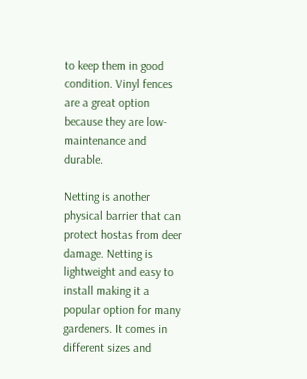to keep them in good condition. Vinyl fences are a great option because they are low-maintenance and durable.

Netting is another physical barrier that can protect hostas from deer damage. Netting is lightweight and easy to install making it a popular option for many gardeners. It comes in different sizes and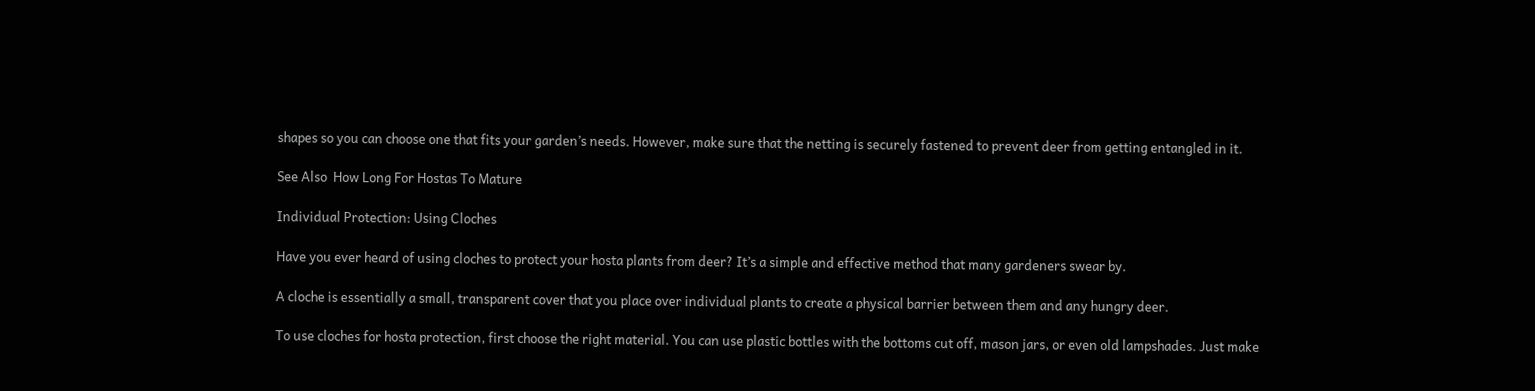shapes so you can choose one that fits your garden’s needs. However, make sure that the netting is securely fastened to prevent deer from getting entangled in it.

See Also  How Long For Hostas To Mature

Individual Protection: Using Cloches

Have you ever heard of using cloches to protect your hosta plants from deer? It’s a simple and effective method that many gardeners swear by.

A cloche is essentially a small, transparent cover that you place over individual plants to create a physical barrier between them and any hungry deer.

To use cloches for hosta protection, first choose the right material. You can use plastic bottles with the bottoms cut off, mason jars, or even old lampshades. Just make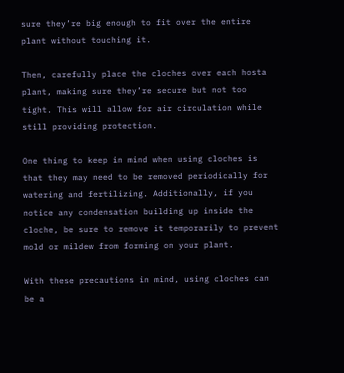sure they’re big enough to fit over the entire plant without touching it.

Then, carefully place the cloches over each hosta plant, making sure they’re secure but not too tight. This will allow for air circulation while still providing protection.

One thing to keep in mind when using cloches is that they may need to be removed periodically for watering and fertilizing. Additionally, if you notice any condensation building up inside the cloche, be sure to remove it temporarily to prevent mold or mildew from forming on your plant.

With these precautions in mind, using cloches can be a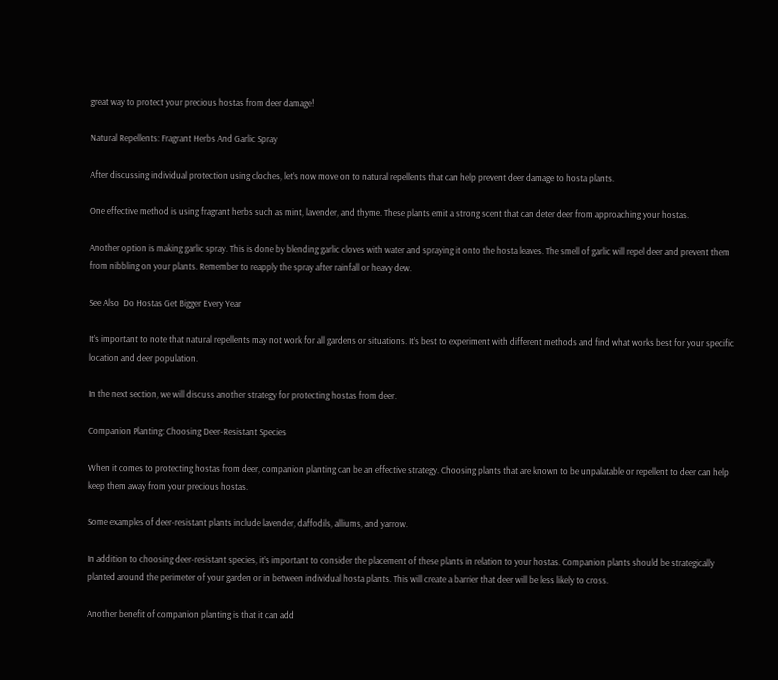great way to protect your precious hostas from deer damage!

Natural Repellents: Fragrant Herbs And Garlic Spray

After discussing individual protection using cloches, let’s now move on to natural repellents that can help prevent deer damage to hosta plants.

One effective method is using fragrant herbs such as mint, lavender, and thyme. These plants emit a strong scent that can deter deer from approaching your hostas.

Another option is making garlic spray. This is done by blending garlic cloves with water and spraying it onto the hosta leaves. The smell of garlic will repel deer and prevent them from nibbling on your plants. Remember to reapply the spray after rainfall or heavy dew.

See Also  Do Hostas Get Bigger Every Year

It’s important to note that natural repellents may not work for all gardens or situations. It’s best to experiment with different methods and find what works best for your specific location and deer population.

In the next section, we will discuss another strategy for protecting hostas from deer.

Companion Planting: Choosing Deer-Resistant Species

When it comes to protecting hostas from deer, companion planting can be an effective strategy. Choosing plants that are known to be unpalatable or repellent to deer can help keep them away from your precious hostas.

Some examples of deer-resistant plants include lavender, daffodils, alliums, and yarrow.

In addition to choosing deer-resistant species, it’s important to consider the placement of these plants in relation to your hostas. Companion plants should be strategically planted around the perimeter of your garden or in between individual hosta plants. This will create a barrier that deer will be less likely to cross.

Another benefit of companion planting is that it can add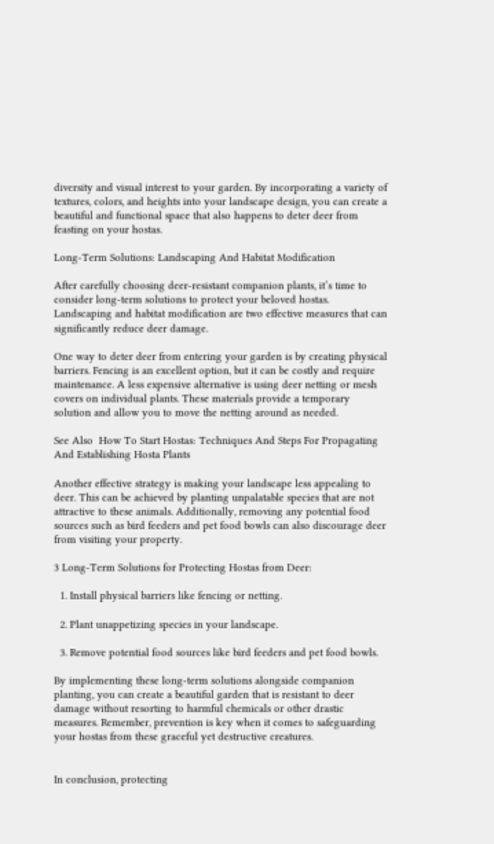diversity and visual interest to your garden. By incorporating a variety of textures, colors, and heights into your landscape design, you can create a beautiful and functional space that also happens to deter deer from feasting on your hostas.

Long-Term Solutions: Landscaping And Habitat Modification

After carefully choosing deer-resistant companion plants, it’s time to consider long-term solutions to protect your beloved hostas. Landscaping and habitat modification are two effective measures that can significantly reduce deer damage.

One way to deter deer from entering your garden is by creating physical barriers. Fencing is an excellent option, but it can be costly and require maintenance. A less expensive alternative is using deer netting or mesh covers on individual plants. These materials provide a temporary solution and allow you to move the netting around as needed.

See Also  How To Start Hostas: Techniques And Steps For Propagating And Establishing Hosta Plants

Another effective strategy is making your landscape less appealing to deer. This can be achieved by planting unpalatable species that are not attractive to these animals. Additionally, removing any potential food sources such as bird feeders and pet food bowls can also discourage deer from visiting your property.

3 Long-Term Solutions for Protecting Hostas from Deer:

  1. Install physical barriers like fencing or netting.

  2. Plant unappetizing species in your landscape.

  3. Remove potential food sources like bird feeders and pet food bowls.

By implementing these long-term solutions alongside companion planting, you can create a beautiful garden that is resistant to deer damage without resorting to harmful chemicals or other drastic measures. Remember, prevention is key when it comes to safeguarding your hostas from these graceful yet destructive creatures.


In conclusion, protecting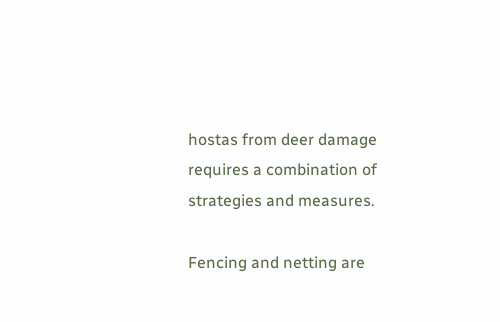hostas from deer damage requires a combination of strategies and measures.

Fencing and netting are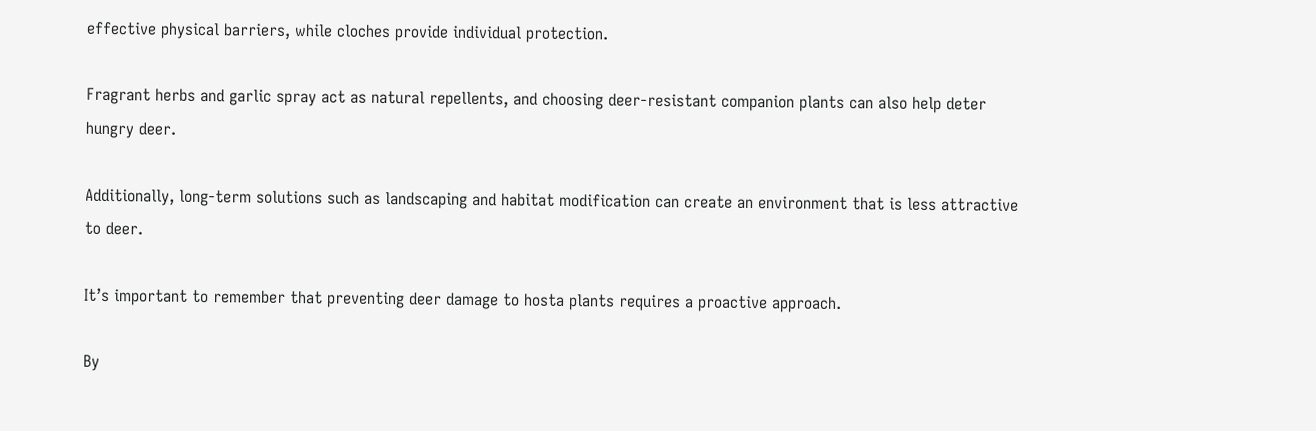effective physical barriers, while cloches provide individual protection.

Fragrant herbs and garlic spray act as natural repellents, and choosing deer-resistant companion plants can also help deter hungry deer.

Additionally, long-term solutions such as landscaping and habitat modification can create an environment that is less attractive to deer.

It’s important to remember that preventing deer damage to hosta plants requires a proactive approach.

By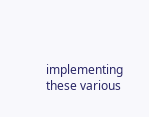implementing these various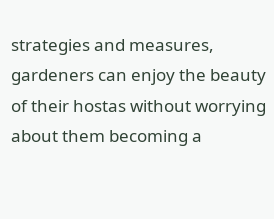strategies and measures, gardeners can enjoy the beauty of their hostas without worrying about them becoming a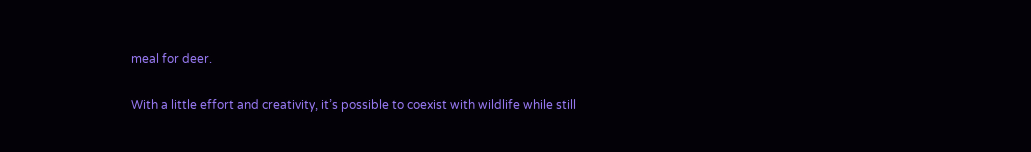meal for deer.

With a little effort and creativity, it’s possible to coexist with wildlife while still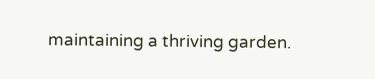maintaining a thriving garden.